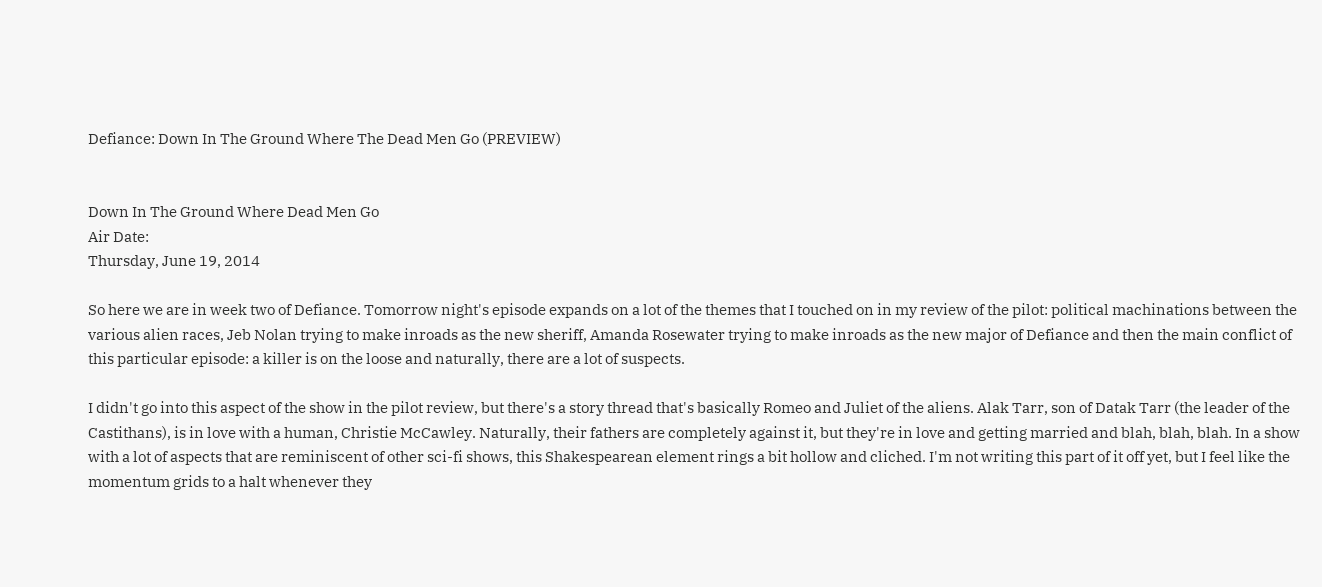Defiance: Down In The Ground Where The Dead Men Go (PREVIEW)


Down In The Ground Where Dead Men Go
Air Date:
Thursday, June 19, 2014

So here we are in week two of Defiance. Tomorrow night's episode expands on a lot of the themes that I touched on in my review of the pilot: political machinations between the various alien races, Jeb Nolan trying to make inroads as the new sheriff, Amanda Rosewater trying to make inroads as the new major of Defiance and then the main conflict of this particular episode: a killer is on the loose and naturally, there are a lot of suspects.

I didn't go into this aspect of the show in the pilot review, but there's a story thread that's basically Romeo and Juliet of the aliens. Alak Tarr, son of Datak Tarr (the leader of the Castithans), is in love with a human, Christie McCawley. Naturally, their fathers are completely against it, but they're in love and getting married and blah, blah, blah. In a show with a lot of aspects that are reminiscent of other sci-fi shows, this Shakespearean element rings a bit hollow and cliched. I'm not writing this part of it off yet, but I feel like the momentum grids to a halt whenever they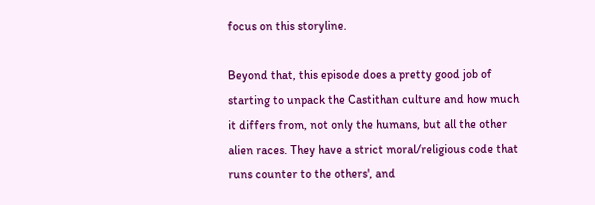focus on this storyline.

Beyond that, this episode does a pretty good job of starting to unpack the Castithan culture and how much it differs from, not only the humans, but all the other alien races. They have a strict moral/religious code that runs counter to the others', and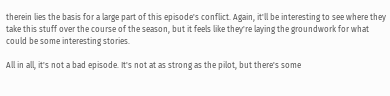therein lies the basis for a large part of this episode's conflict. Again, it'll be interesting to see where they take this stuff over the course of the season, but it feels like they're laying the groundwork for what could be some interesting stories.

All in all, it's not a bad episode. It's not at as strong as the pilot, but there's some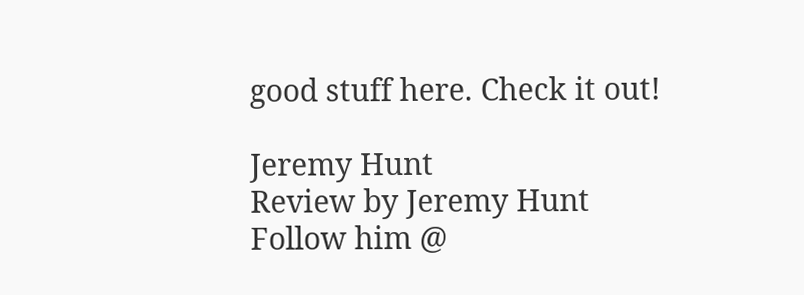good stuff here. Check it out!

Jeremy Hunt
Review by Jeremy Hunt
Follow him @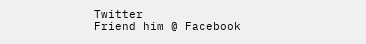Twitter
Friend him @ Facebook